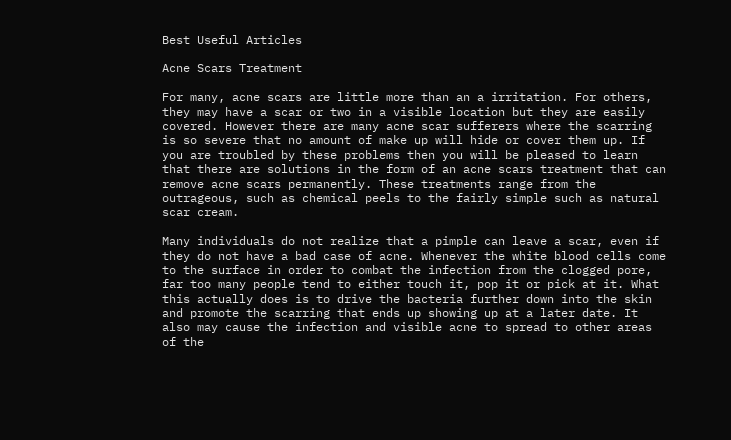Best Useful Articles

Acne Scars Treatment

For many, acne scars are little more than an a irritation. For others, they may have a scar or two in a visible location but they are easily covered. However there are many acne scar sufferers where the scarring is so severe that no amount of make up will hide or cover them up. If you are troubled by these problems then you will be pleased to learn that there are solutions in the form of an acne scars treatment that can remove acne scars permanently. These treatments range from the outrageous, such as chemical peels to the fairly simple such as natural scar cream.

Many individuals do not realize that a pimple can leave a scar, even if they do not have a bad case of acne. Whenever the white blood cells come to the surface in order to combat the infection from the clogged pore, far too many people tend to either touch it, pop it or pick at it. What this actually does is to drive the bacteria further down into the skin and promote the scarring that ends up showing up at a later date. It also may cause the infection and visible acne to spread to other areas of the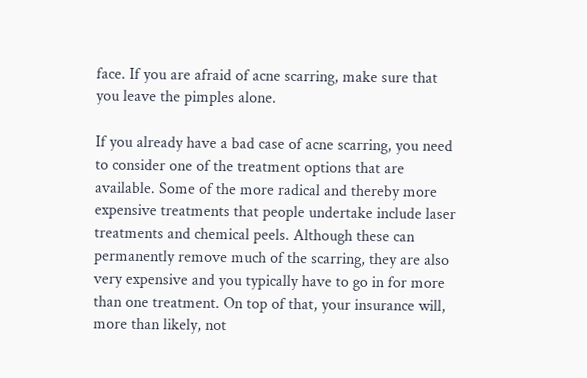face. If you are afraid of acne scarring, make sure that you leave the pimples alone.

If you already have a bad case of acne scarring, you need to consider one of the treatment options that are available. Some of the more radical and thereby more expensive treatments that people undertake include laser treatments and chemical peels. Although these can permanently remove much of the scarring, they are also very expensive and you typically have to go in for more than one treatment. On top of that, your insurance will, more than likely, not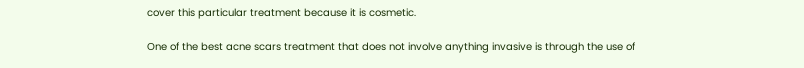cover this particular treatment because it is cosmetic.

One of the best acne scars treatment that does not involve anything invasive is through the use of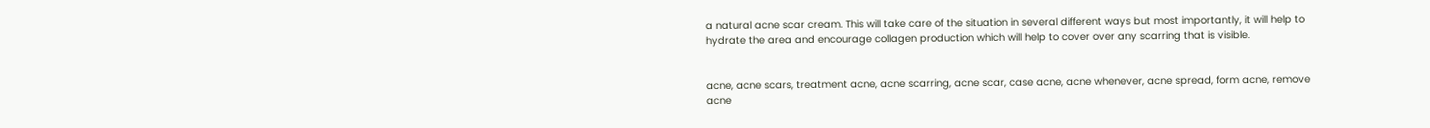a natural acne scar cream. This will take care of the situation in several different ways but most importantly, it will help to hydrate the area and encourage collagen production which will help to cover over any scarring that is visible.


acne, acne scars, treatment acne, acne scarring, acne scar, case acne, acne whenever, acne spread, form acne, remove acne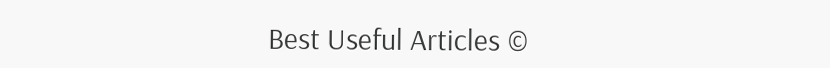Best Useful Articles ©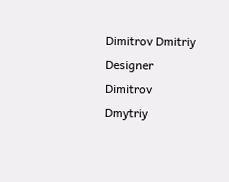Dimitrov Dmitriy
Designer Dimitrov Dmytriy